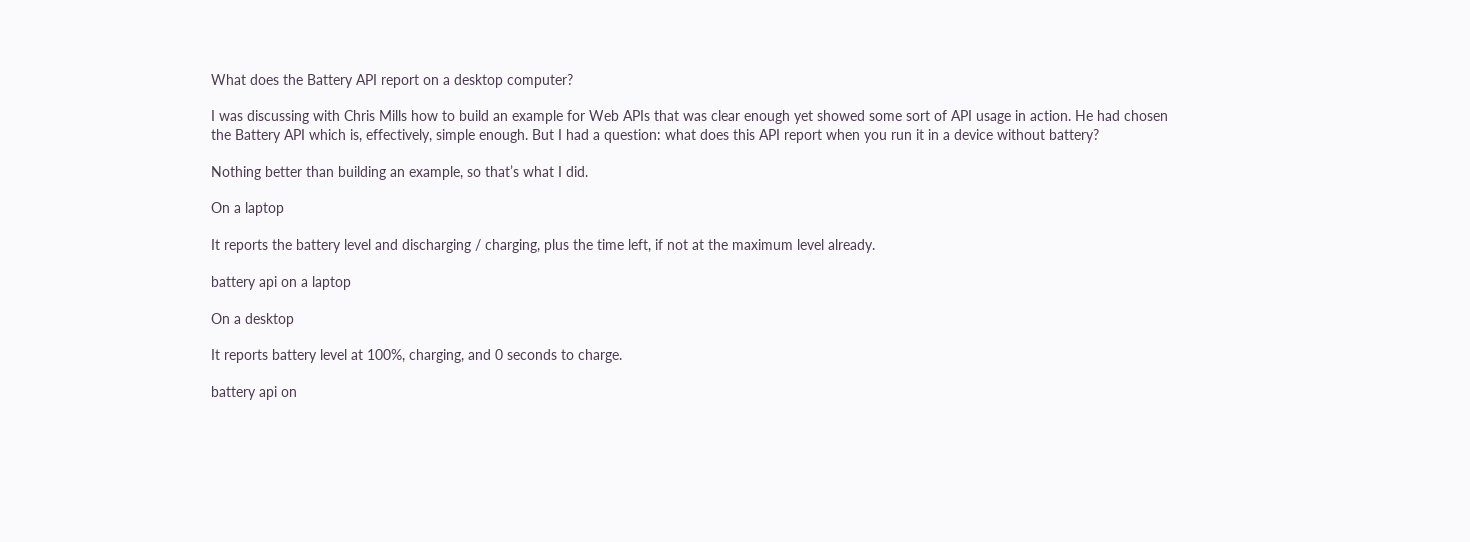What does the Battery API report on a desktop computer?

I was discussing with Chris Mills how to build an example for Web APIs that was clear enough yet showed some sort of API usage in action. He had chosen the Battery API which is, effectively, simple enough. But I had a question: what does this API report when you run it in a device without battery?

Nothing better than building an example, so that’s what I did.

On a laptop

It reports the battery level and discharging / charging, plus the time left, if not at the maximum level already.

battery api on a laptop

On a desktop

It reports battery level at 100%, charging, and 0 seconds to charge.

battery api on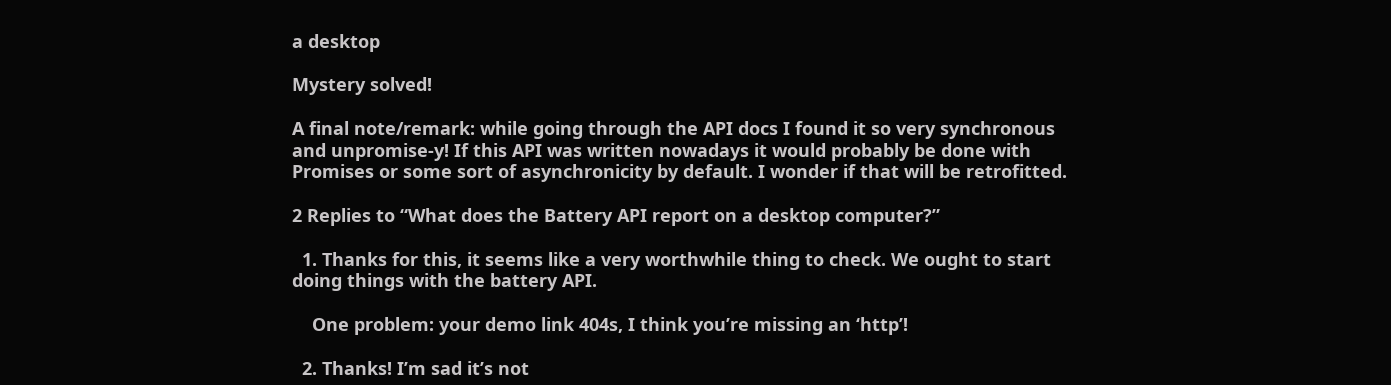a desktop

Mystery solved!

A final note/remark: while going through the API docs I found it so very synchronous and unpromise-y! If this API was written nowadays it would probably be done with Promises or some sort of asynchronicity by default. I wonder if that will be retrofitted.

2 Replies to “What does the Battery API report on a desktop computer?”

  1. Thanks for this, it seems like a very worthwhile thing to check. We ought to start doing things with the battery API.

    One problem: your demo link 404s, I think you’re missing an ‘http’!

  2. Thanks! I’m sad it’s not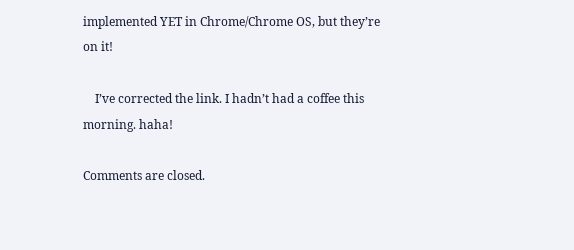implemented YET in Chrome/Chrome OS, but they’re on it!

    I’ve corrected the link. I hadn’t had a coffee this morning. haha!

Comments are closed.